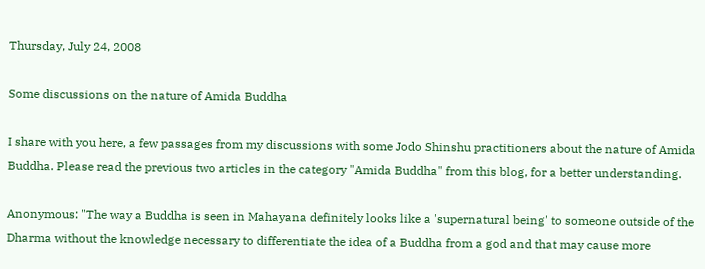Thursday, July 24, 2008

Some discussions on the nature of Amida Buddha

I share with you here, a few passages from my discussions with some Jodo Shinshu practitioners about the nature of Amida Buddha. Please read the previous two articles in the category "Amida Buddha" from this blog, for a better understanding.

Anonymous: "The way a Buddha is seen in Mahayana definitely looks like a 'supernatural being' to someone outside of the Dharma without the knowledge necessary to differentiate the idea of a Buddha from a god and that may cause more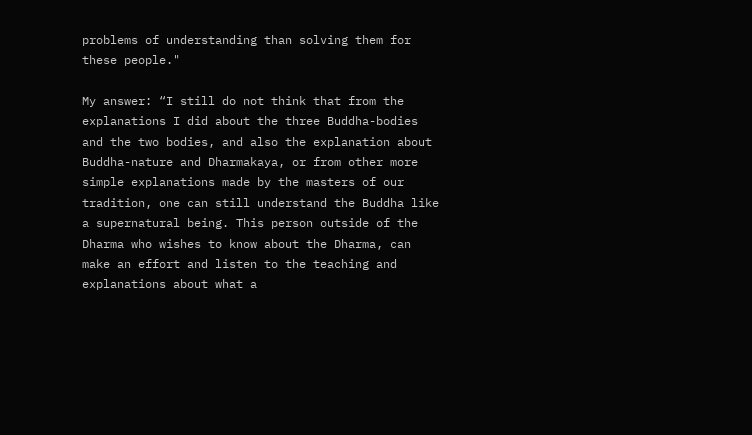problems of understanding than solving them for these people."

My answer: “I still do not think that from the explanations I did about the three Buddha-bodies and the two bodies, and also the explanation about Buddha-nature and Dharmakaya, or from other more simple explanations made by the masters of our tradition, one can still understand the Buddha like a supernatural being. This person outside of the Dharma who wishes to know about the Dharma, can make an effort and listen to the teaching and explanations about what a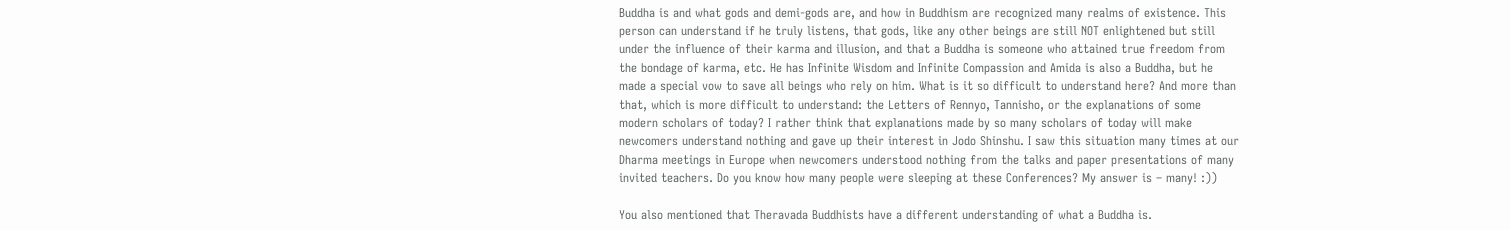Buddha is and what gods and demi-gods are, and how in Buddhism are recognized many realms of existence. This person can understand if he truly listens, that gods, like any other beings are still NOT enlightened but still under the influence of their karma and illusion, and that a Buddha is someone who attained true freedom from the bondage of karma, etc. He has Infinite Wisdom and Infinite Compassion and Amida is also a Buddha, but he made a special vow to save all beings who rely on him. What is it so difficult to understand here? And more than that, which is more difficult to understand: the Letters of Rennyo, Tannisho, or the explanations of some modern scholars of today? I rather think that explanations made by so many scholars of today will make newcomers understand nothing and gave up their interest in Jodo Shinshu. I saw this situation many times at our Dharma meetings in Europe when newcomers understood nothing from the talks and paper presentations of many invited teachers. Do you know how many people were sleeping at these Conferences? My answer is – many! :))

You also mentioned that Theravada Buddhists have a different understanding of what a Buddha is.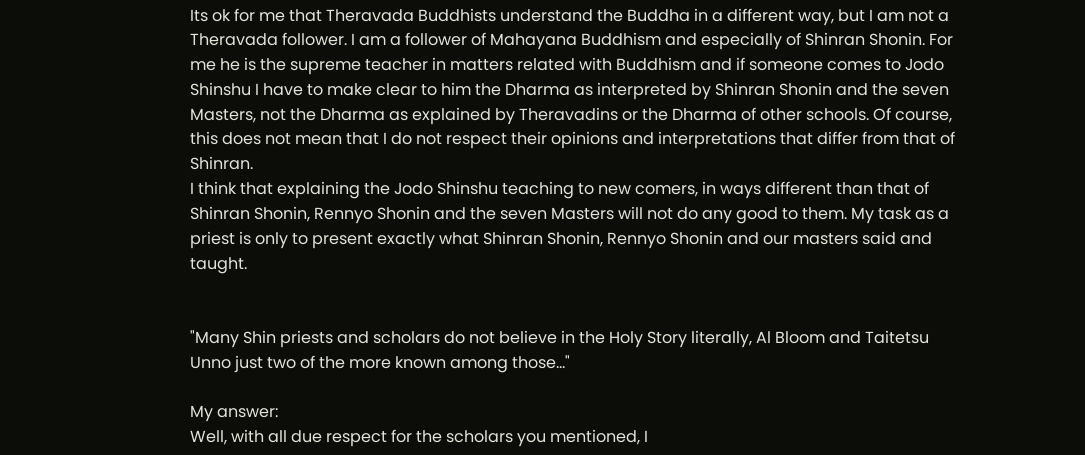Its ok for me that Theravada Buddhists understand the Buddha in a different way, but I am not a Theravada follower. I am a follower of Mahayana Buddhism and especially of Shinran Shonin. For me he is the supreme teacher in matters related with Buddhism and if someone comes to Jodo Shinshu I have to make clear to him the Dharma as interpreted by Shinran Shonin and the seven Masters, not the Dharma as explained by Theravadins or the Dharma of other schools. Of course, this does not mean that I do not respect their opinions and interpretations that differ from that of Shinran.
I think that explaining the Jodo Shinshu teaching to new comers, in ways different than that of Shinran Shonin, Rennyo Shonin and the seven Masters will not do any good to them. My task as a priest is only to present exactly what Shinran Shonin, Rennyo Shonin and our masters said and taught.


"Many Shin priests and scholars do not believe in the Holy Story literally, Al Bloom and Taitetsu Unno just two of the more known among those..."

My answer:
Well, with all due respect for the scholars you mentioned, I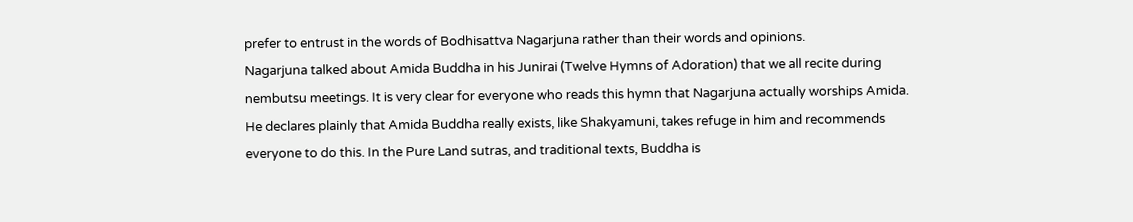prefer to entrust in the words of Bodhisattva Nagarjuna rather than their words and opinions.
Nagarjuna talked about Amida Buddha in his Junirai (Twelve Hymns of Adoration) that we all recite during nembutsu meetings. It is very clear for everyone who reads this hymn that Nagarjuna actually worships Amida. He declares plainly that Amida Buddha really exists, like Shakyamuni, takes refuge in him and recommends everyone to do this. In the Pure Land sutras, and traditional texts, Buddha is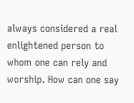always considered a real enlightened person to whom one can rely and worship. How can one say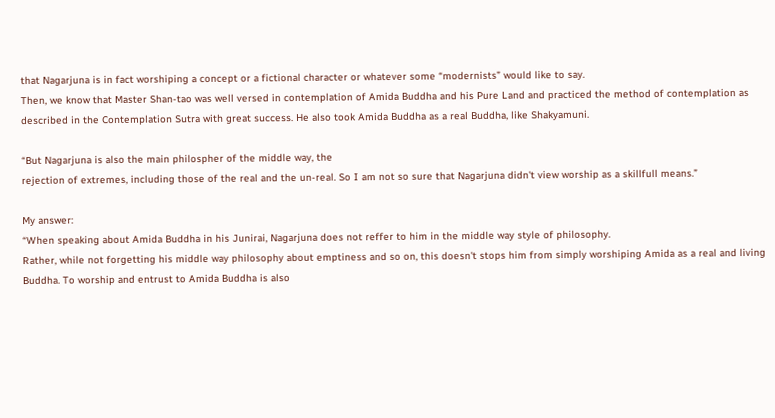that Nagarjuna is in fact worshiping a concept or a fictional character or whatever some “modernists” would like to say.
Then, we know that Master Shan-tao was well versed in contemplation of Amida Buddha and his Pure Land and practiced the method of contemplation as described in the Contemplation Sutra with great success. He also took Amida Buddha as a real Buddha, like Shakyamuni.

“But Nagarjuna is also the main philospher of the middle way, the
rejection of extremes, including those of the real and the un-real. So I am not so sure that Nagarjuna didn't view worship as a skillfull means.”

My answer:
“When speaking about Amida Buddha in his Junirai, Nagarjuna does not reffer to him in the middle way style of philosophy.
Rather, while not forgetting his middle way philosophy about emptiness and so on, this doesn't stops him from simply worshiping Amida as a real and living Buddha. To worship and entrust to Amida Buddha is also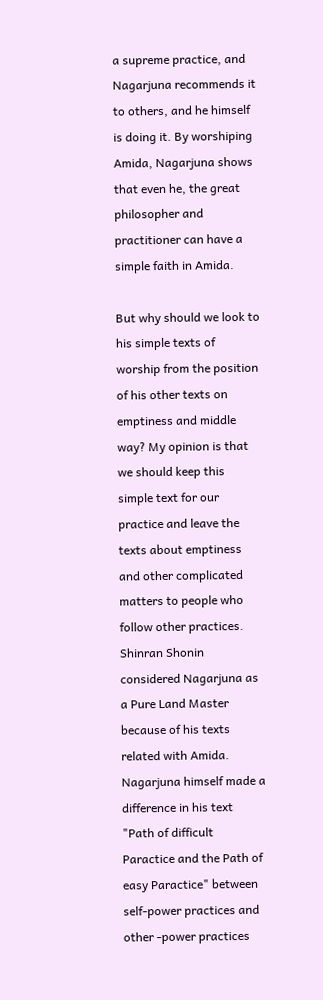a supreme practice, and Nagarjuna recommends it to others, and he himself is doing it. By worshiping Amida, Nagarjuna shows that even he, the great philosopher and practitioner can have a simple faith in Amida.

But why should we look to his simple texts of worship from the position of his other texts on emptiness and middle way? My opinion is that we should keep this simple text for our practice and leave the texts about emptiness and other complicated matters to people who follow other practices. Shinran Shonin considered Nagarjuna as a Pure Land Master because of his texts related with Amida.
Nagarjuna himself made a difference in his text "Path of difficult Paractice and the Path of easy Paractice" between self-power practices and other -power practices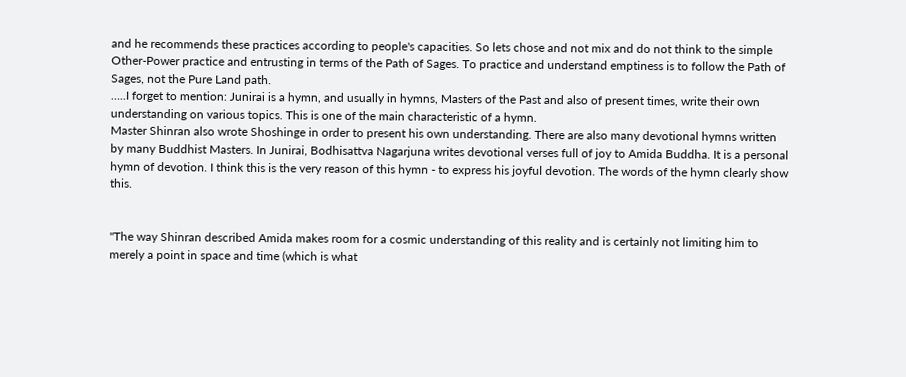and he recommends these practices according to people's capacities. So lets chose and not mix and do not think to the simple Other-Power practice and entrusting in terms of the Path of Sages. To practice and understand emptiness is to follow the Path of Sages, not the Pure Land path.
…..I forget to mention: Junirai is a hymn, and usually in hymns, Masters of the Past and also of present times, write their own understanding on various topics. This is one of the main characteristic of a hymn.
Master Shinran also wrote Shoshinge in order to present his own understanding. There are also many devotional hymns written by many Buddhist Masters. In Junirai, Bodhisattva Nagarjuna writes devotional verses full of joy to Amida Buddha. It is a personal hymn of devotion. I think this is the very reason of this hymn - to express his joyful devotion. The words of the hymn clearly show this.


"The way Shinran described Amida makes room for a cosmic understanding of this reality and is certainly not limiting him to merely a point in space and time (which is what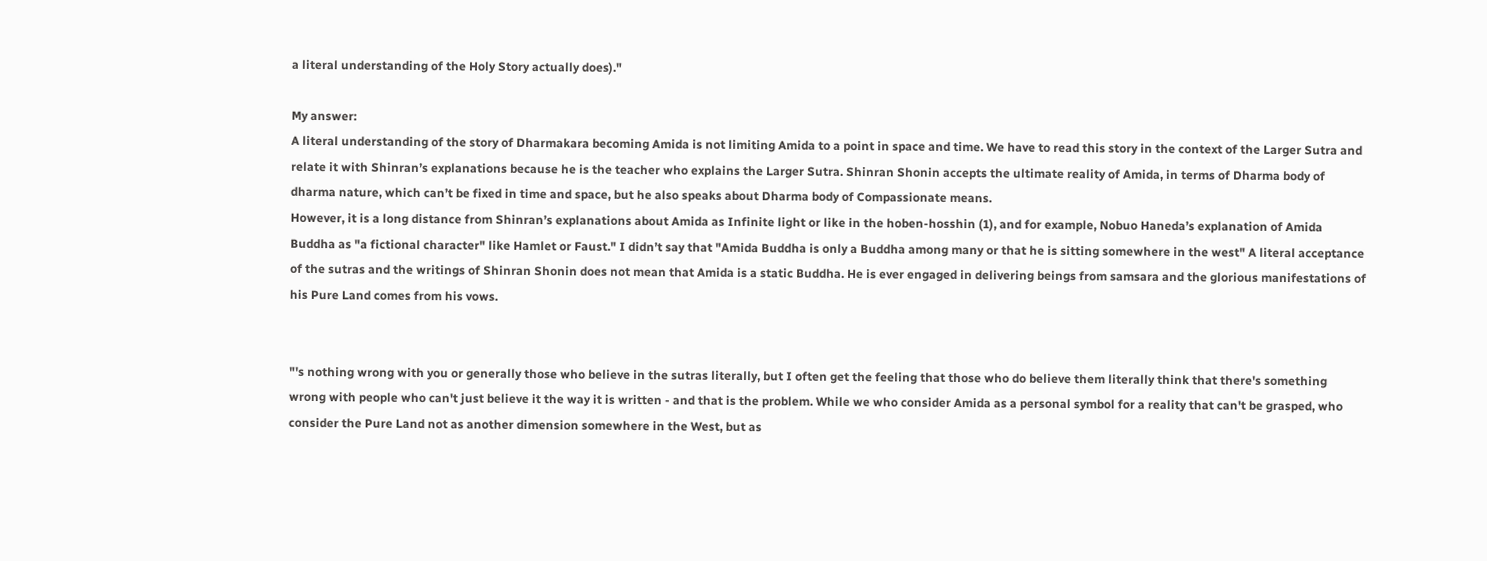a literal understanding of the Holy Story actually does)."

My answer:
A literal understanding of the story of Dharmakara becoming Amida is not limiting Amida to a point in space and time. We have to read this story in the context of the Larger Sutra and relate it with Shinran’s explanations because he is the teacher who explains the Larger Sutra. Shinran Shonin accepts the ultimate reality of Amida, in terms of Dharma body of dharma nature, which can’t be fixed in time and space, but he also speaks about Dharma body of Compassionate means.
However, it is a long distance from Shinran’s explanations about Amida as Infinite light or like in the hoben-hosshin (1), and for example, Nobuo Haneda’s explanation of Amida Buddha as "a fictional character" like Hamlet or Faust." I didn’t say that "Amida Buddha is only a Buddha among many or that he is sitting somewhere in the west" A literal acceptance of the sutras and the writings of Shinran Shonin does not mean that Amida is a static Buddha. He is ever engaged in delivering beings from samsara and the glorious manifestations of his Pure Land comes from his vows.


"'s nothing wrong with you or generally those who believe in the sutras literally, but I often get the feeling that those who do believe them literally think that there's something wrong with people who can't just believe it the way it is written - and that is the problem. While we who consider Amida as a personal symbol for a reality that can't be grasped, who consider the Pure Land not as another dimension somewhere in the West, but as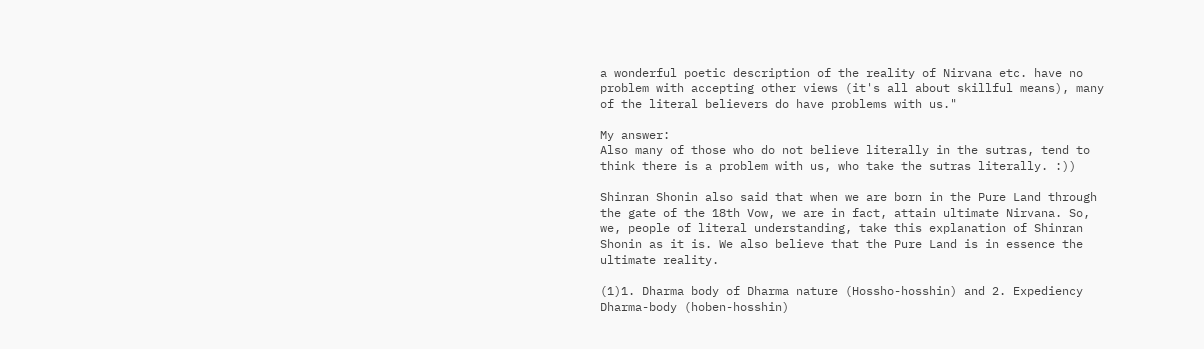a wonderful poetic description of the reality of Nirvana etc. have no problem with accepting other views (it's all about skillful means), many of the literal believers do have problems with us."

My answer:
Also many of those who do not believe literally in the sutras, tend to think there is a problem with us, who take the sutras literally. :))

Shinran Shonin also said that when we are born in the Pure Land through the gate of the 18th Vow, we are in fact, attain ultimate Nirvana. So, we, people of literal understanding, take this explanation of Shinran Shonin as it is. We also believe that the Pure Land is in essence the ultimate reality.

(1)1. Dharma body of Dharma nature (Hossho-hosshin) and 2. Expediency Dharma-body (hoben-hosshin)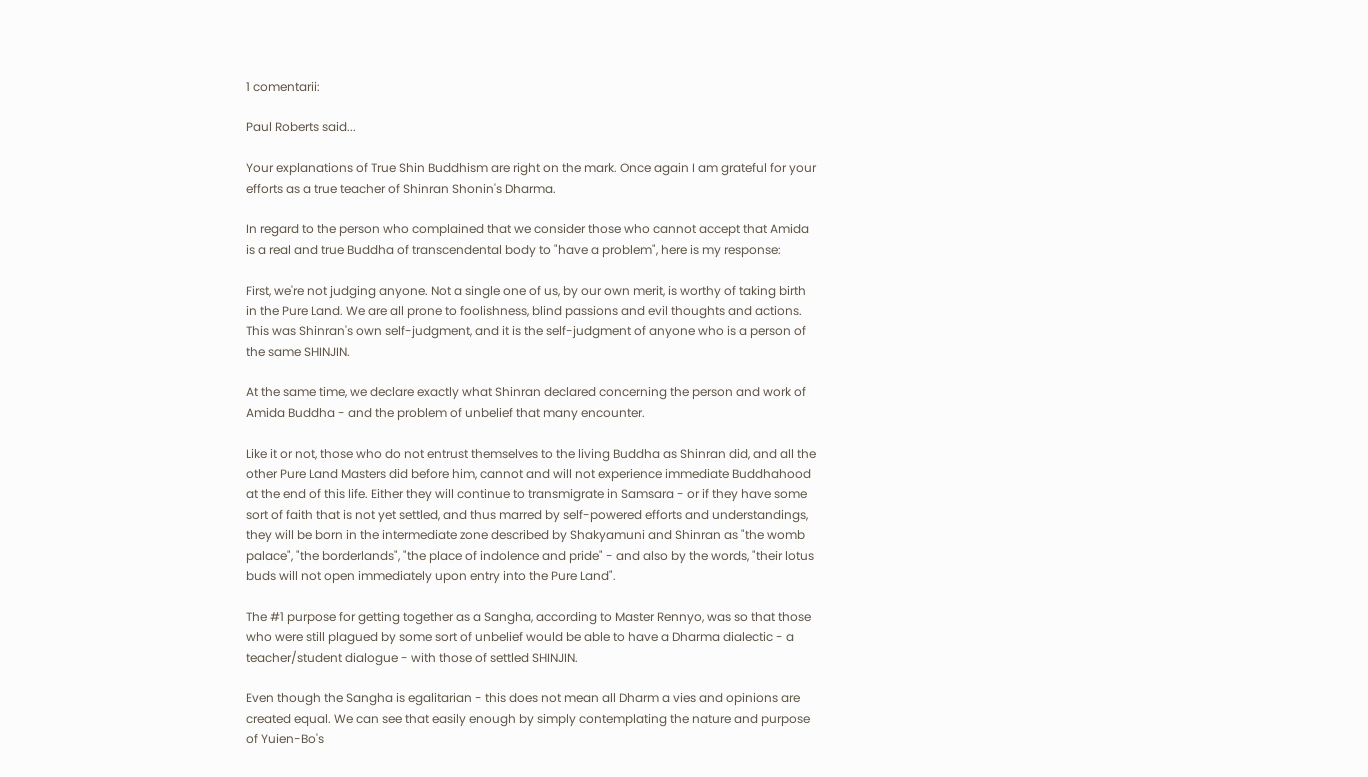1 comentarii:

Paul Roberts said...

Your explanations of True Shin Buddhism are right on the mark. Once again I am grateful for your efforts as a true teacher of Shinran Shonin's Dharma.

In regard to the person who complained that we consider those who cannot accept that Amida is a real and true Buddha of transcendental body to "have a problem", here is my response:

First, we're not judging anyone. Not a single one of us, by our own merit, is worthy of taking birth in the Pure Land. We are all prone to foolishness, blind passions and evil thoughts and actions. This was Shinran's own self-judgment, and it is the self-judgment of anyone who is a person of the same SHINJIN.

At the same time, we declare exactly what Shinran declared concerning the person and work of Amida Buddha - and the problem of unbelief that many encounter.

Like it or not, those who do not entrust themselves to the living Buddha as Shinran did, and all the other Pure Land Masters did before him, cannot and will not experience immediate Buddhahood at the end of this life. Either they will continue to transmigrate in Samsara - or if they have some sort of faith that is not yet settled, and thus marred by self-powered efforts and understandings, they will be born in the intermediate zone described by Shakyamuni and Shinran as "the womb palace", "the borderlands", "the place of indolence and pride" - and also by the words, "their lotus buds will not open immediately upon entry into the Pure Land".

The #1 purpose for getting together as a Sangha, according to Master Rennyo, was so that those who were still plagued by some sort of unbelief would be able to have a Dharma dialectic - a teacher/student dialogue - with those of settled SHINJIN.

Even though the Sangha is egalitarian - this does not mean all Dharm a vies and opinions are created equal. We can see that easily enough by simply contemplating the nature and purpose of Yuien-Bo's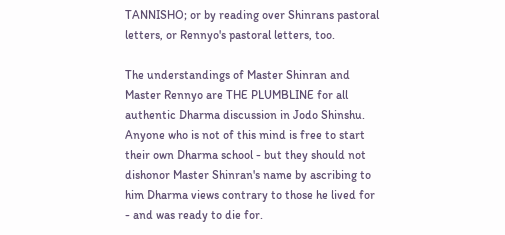TANNISHO; or by reading over Shinrans pastoral letters, or Rennyo's pastoral letters, too.

The understandings of Master Shinran and Master Rennyo are THE PLUMBLINE for all authentic Dharma discussion in Jodo Shinshu. Anyone who is not of this mind is free to start their own Dharma school - but they should not dishonor Master Shinran's name by ascribing to him Dharma views contrary to those he lived for - and was ready to die for.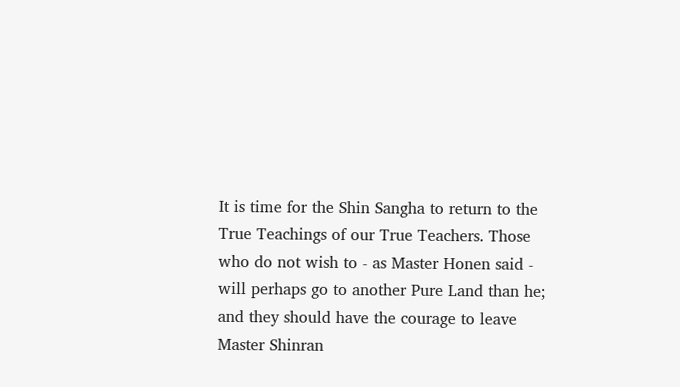It is time for the Shin Sangha to return to the True Teachings of our True Teachers. Those who do not wish to - as Master Honen said - will perhaps go to another Pure Land than he; and they should have the courage to leave Master Shinran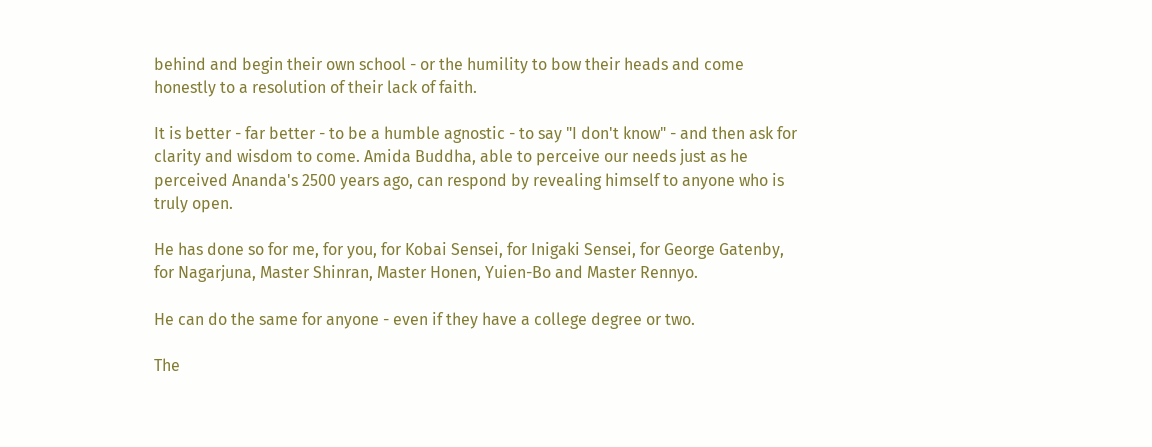behind and begin their own school - or the humility to bow their heads and come honestly to a resolution of their lack of faith.

It is better - far better - to be a humble agnostic - to say "I don't know" - and then ask for clarity and wisdom to come. Amida Buddha, able to perceive our needs just as he perceived Ananda's 2500 years ago, can respond by revealing himself to anyone who is truly open.

He has done so for me, for you, for Kobai Sensei, for Inigaki Sensei, for George Gatenby, for Nagarjuna, Master Shinran, Master Honen, Yuien-Bo and Master Rennyo.

He can do the same for anyone - even if they have a college degree or two.

The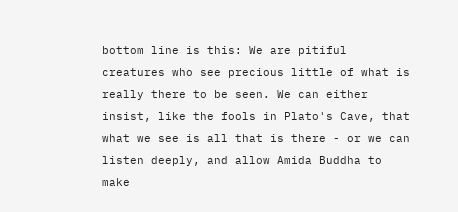bottom line is this: We are pitiful creatures who see precious little of what is really there to be seen. We can either insist, like the fools in Plato's Cave, that what we see is all that is there - or we can listen deeply, and allow Amida Buddha to make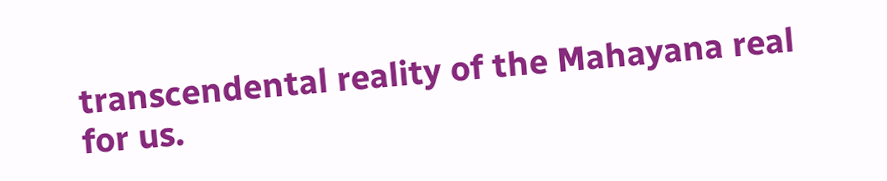transcendental reality of the Mahayana real for us.